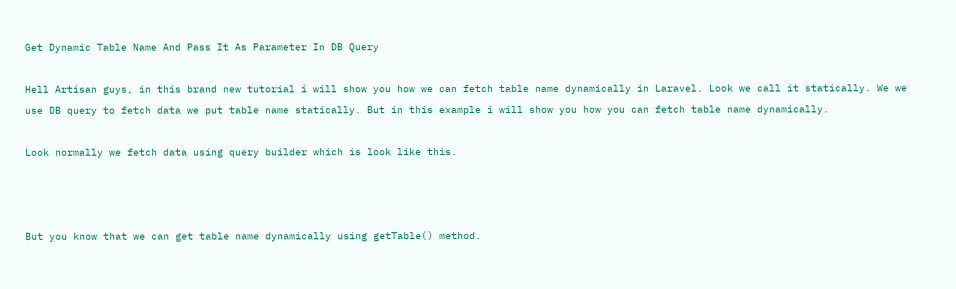Get Dynamic Table Name And Pass It As Parameter In DB Query

Hell Artisan guys, in this brand new tutorial i will show you how we can fetch table name dynamically in Laravel. Look we call it statically. We we use DB query to fetch data we put table name statically. But in this example i will show you how you can fetch table name dynamically.

Look normally we fetch data using query builder which is look like this.



But you know that we can get table name dynamically using getTable() method.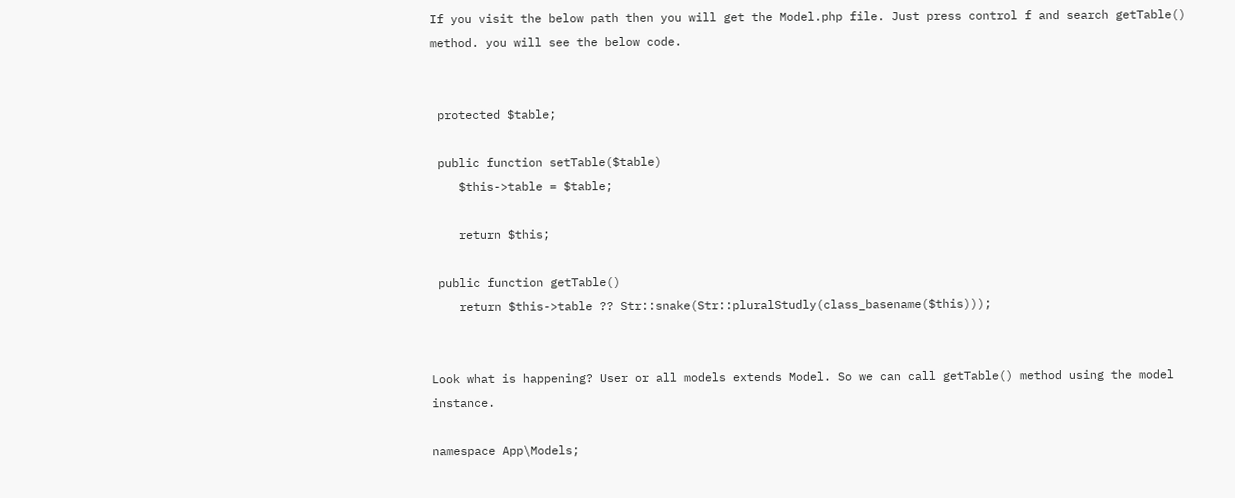If you visit the below path then you will get the Model.php file. Just press control f and search getTable() method. you will see the below code.


 protected $table;

 public function setTable($table)
    $this->table = $table;

    return $this;

 public function getTable()
    return $this->table ?? Str::snake(Str::pluralStudly(class_basename($this)));


Look what is happening? User or all models extends Model. So we can call getTable() method using the model instance.

namespace App\Models;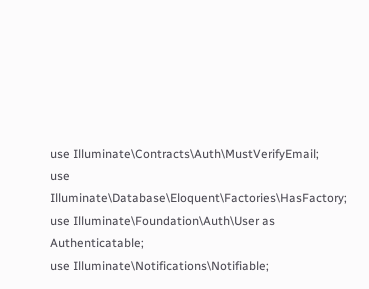use Illuminate\Contracts\Auth\MustVerifyEmail;
use Illuminate\Database\Eloquent\Factories\HasFactory;
use Illuminate\Foundation\Auth\User as Authenticatable;
use Illuminate\Notifications\Notifiable;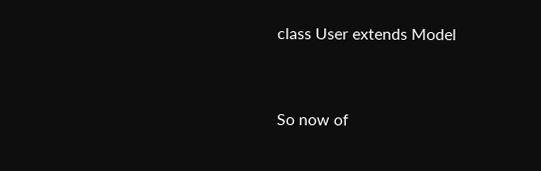class User extends Model


So now of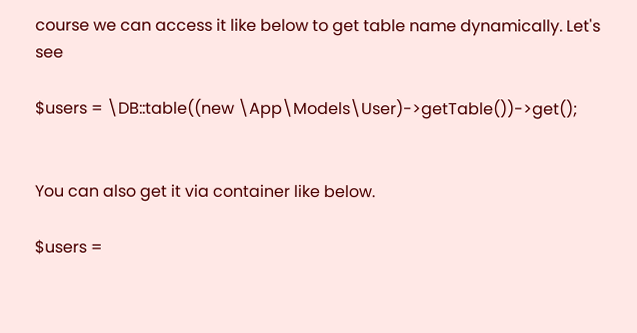course we can access it like below to get table name dynamically. Let's see

$users = \DB::table((new \App\Models\User)->getTable())->get();


You can also get it via container like below.

$users =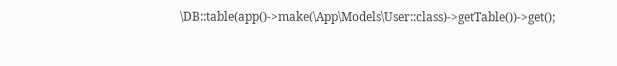\DB::table(app()->make(\App\Models\User::class)->getTable())->get();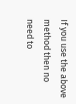If you use the above method then no need to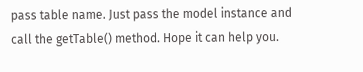pass table name. Just pass the model instance and call the getTable() method. Hope it can help you.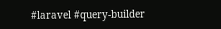#laravel #query-builder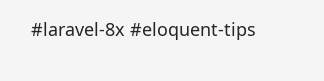#laravel-8x #eloquent-tips